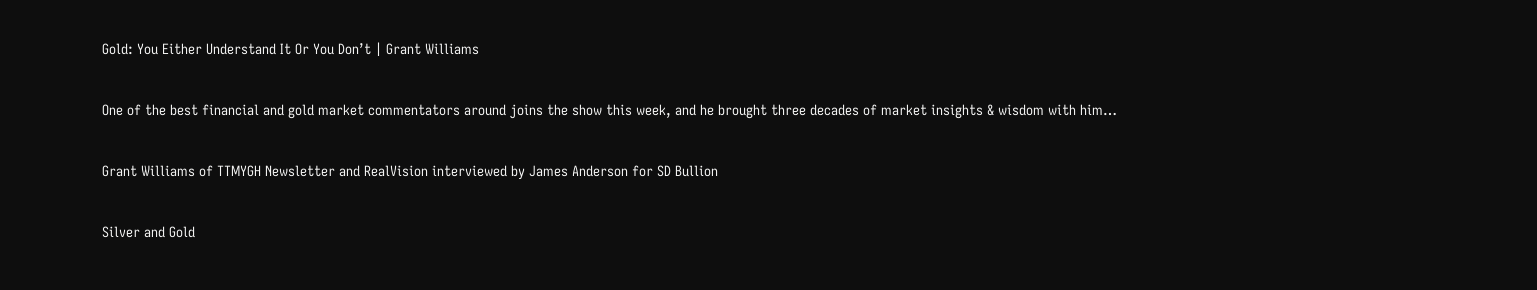Gold: You Either Understand It Or You Don’t | Grant Williams

One of the best financial and gold market commentators around joins the show this week, and he brought three decades of market insights & wisdom with him…

Grant Williams of TTMYGH Newsletter and RealVision interviewed by James Anderson for SD Bullion

Silver and Gold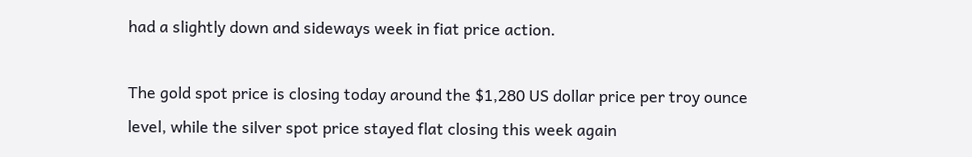had a slightly down and sideways week in fiat price action.

The gold spot price is closing today around the $1,280 US dollar price per troy ounce level, while the silver spot price stayed flat closing this week again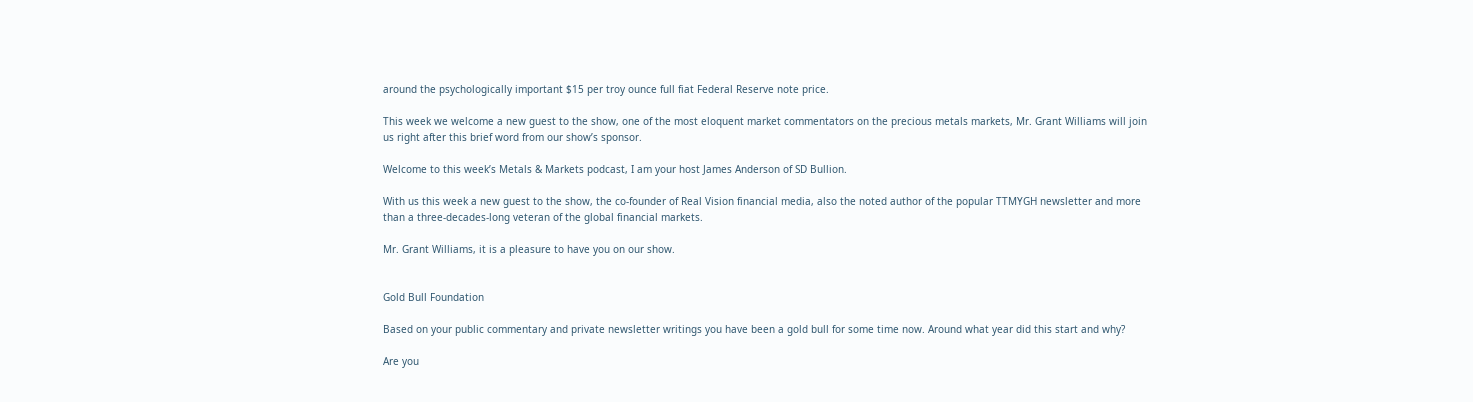around the psychologically important $15 per troy ounce full fiat Federal Reserve note price.

This week we welcome a new guest to the show, one of the most eloquent market commentators on the precious metals markets, Mr. Grant Williams will join us right after this brief word from our show’s sponsor.

Welcome to this week’s Metals & Markets podcast, I am your host James Anderson of SD Bullion.

With us this week a new guest to the show, the co-founder of Real Vision financial media, also the noted author of the popular TTMYGH newsletter and more than a three-decades-long veteran of the global financial markets.

Mr. Grant Williams, it is a pleasure to have you on our show.


Gold Bull Foundation

Based on your public commentary and private newsletter writings you have been a gold bull for some time now. Around what year did this start and why?

Are you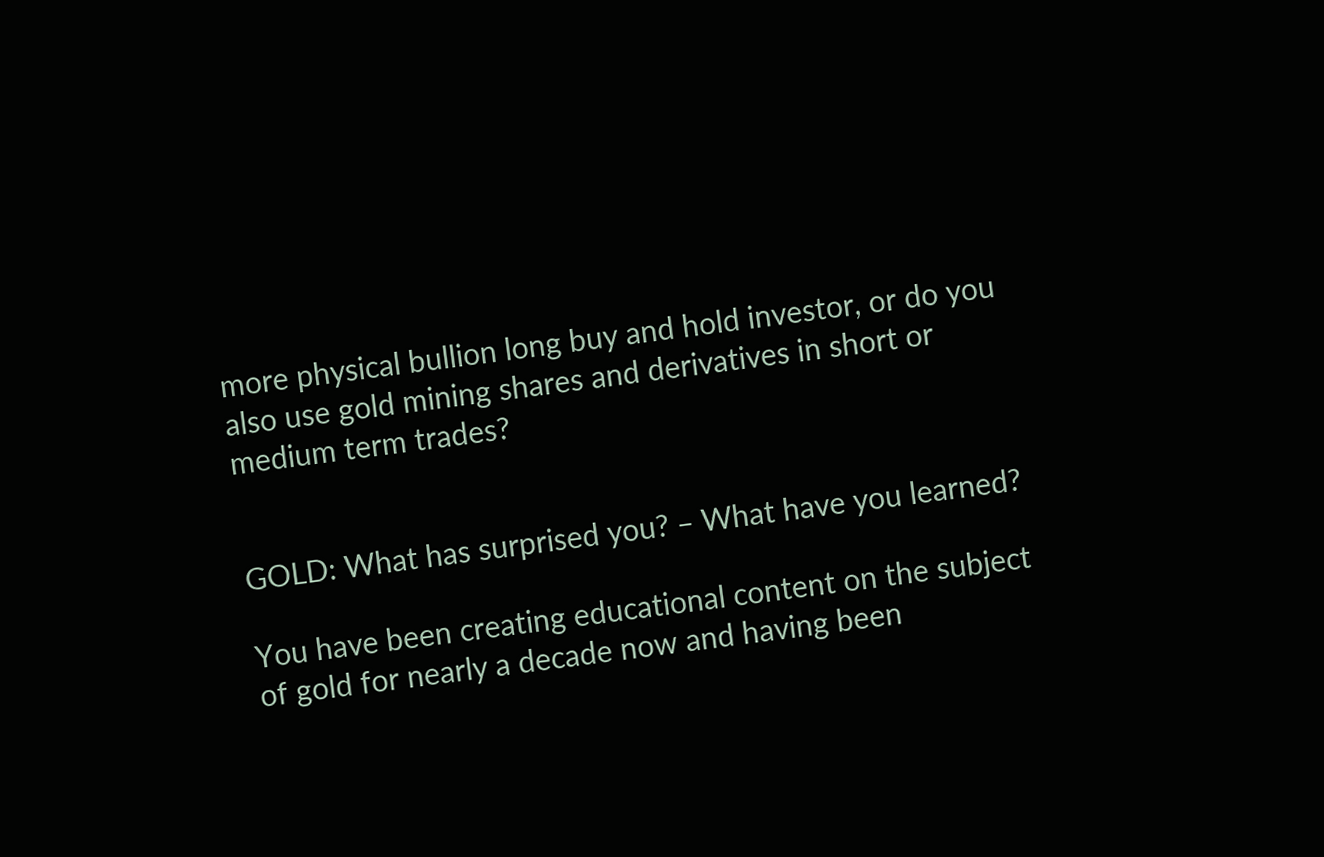more physical bullion long buy and hold investor, or do you also use gold mining shares and derivatives in short or medium term trades?


GOLD: What has surprised you? – What have you learned?

You have been creating educational content on the subject of gold for nearly a decade now and having been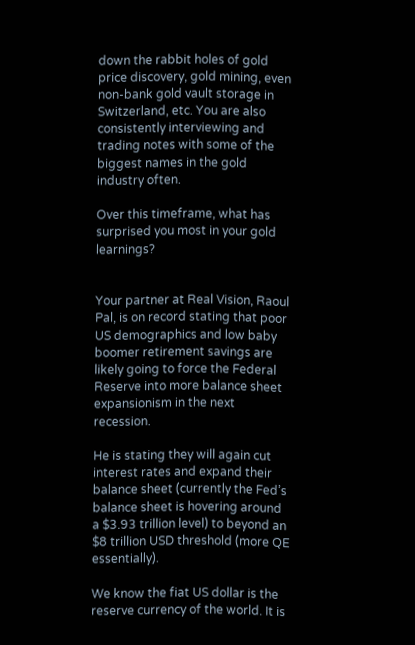down the rabbit holes of gold price discovery, gold mining, even non-bank gold vault storage in Switzerland, etc. You are also consistently interviewing and trading notes with some of the biggest names in the gold industry often.

Over this timeframe, what has surprised you most in your gold learnings?


Your partner at Real Vision, Raoul Pal, is on record stating that poor US demographics and low baby boomer retirement savings are likely going to force the Federal Reserve into more balance sheet expansionism in the next recession.

He is stating they will again cut interest rates and expand their balance sheet (currently the Fed’s balance sheet is hovering around a $3.93 trillion level) to beyond an $8 trillion USD threshold (more QE essentially).

We know the fiat US dollar is the reserve currency of the world. It is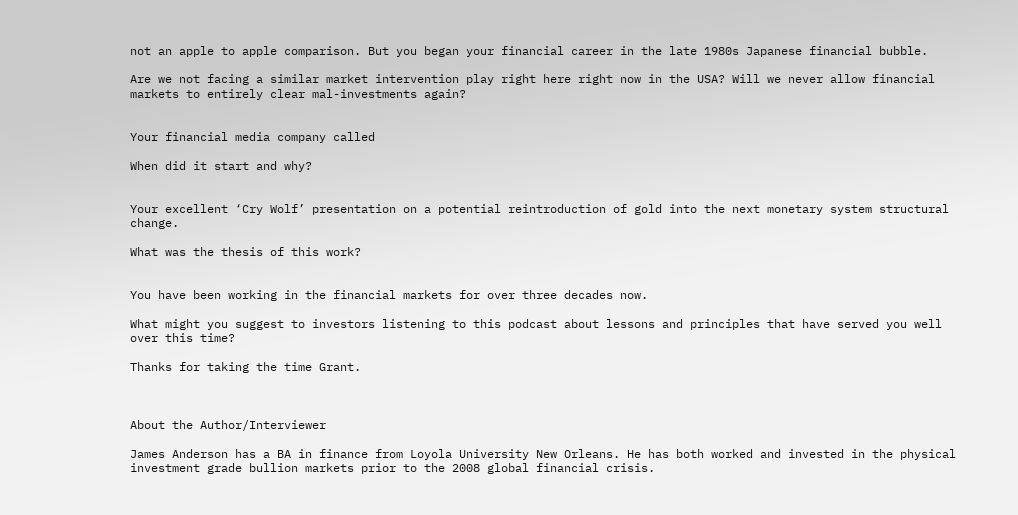not an apple to apple comparison. But you began your financial career in the late 1980s Japanese financial bubble.

Are we not facing a similar market intervention play right here right now in the USA? Will we never allow financial markets to entirely clear mal-investments again?


Your financial media company called

When did it start and why?


Your excellent ‘Cry Wolf’ presentation on a potential reintroduction of gold into the next monetary system structural change.

What was the thesis of this work?


You have been working in the financial markets for over three decades now.

What might you suggest to investors listening to this podcast about lessons and principles that have served you well over this time?

Thanks for taking the time Grant.



About the Author/Interviewer

James Anderson has a BA in finance from Loyola University New Orleans. He has both worked and invested in the physical investment grade bullion markets prior to the 2008 global financial crisis.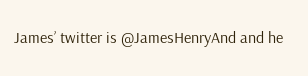James’ twitter is @JamesHenryAnd and he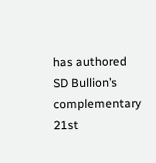has authored SD Bullion’s complementary 21st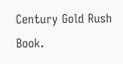Century Gold Rush Book.